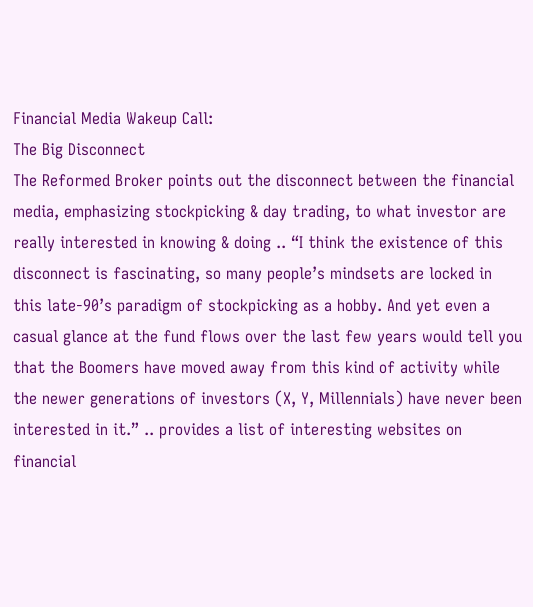Financial Media Wakeup Call:
The Big Disconnect
The Reformed Broker points out the disconnect between the financial media, emphasizing stockpicking & day trading, to what investor are really interested in knowing & doing .. “I think the existence of this disconnect is fascinating, so many people’s mindsets are locked in this late-90’s paradigm of stockpicking as a hobby. And yet even a casual glance at the fund flows over the last few years would tell you that the Boomers have moved away from this kind of activity while the newer generations of investors (X, Y, Millennials) have never been interested in it.” .. provides a list of interesting websites on financial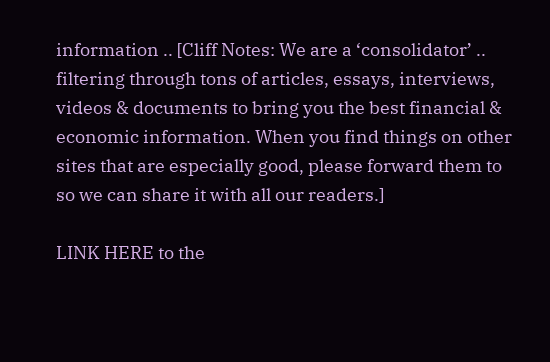information .. [Cliff Notes: We are a ‘consolidator’ .. filtering through tons of articles, essays, interviews, videos & documents to bring you the best financial & economic information. When you find things on other sites that are especially good, please forward them to so we can share it with all our readers.]

LINK HERE to the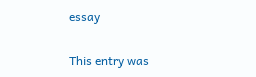essay

This entry was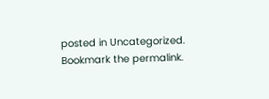posted in Uncategorized. Bookmark the permalink.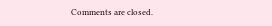Comments are closed.